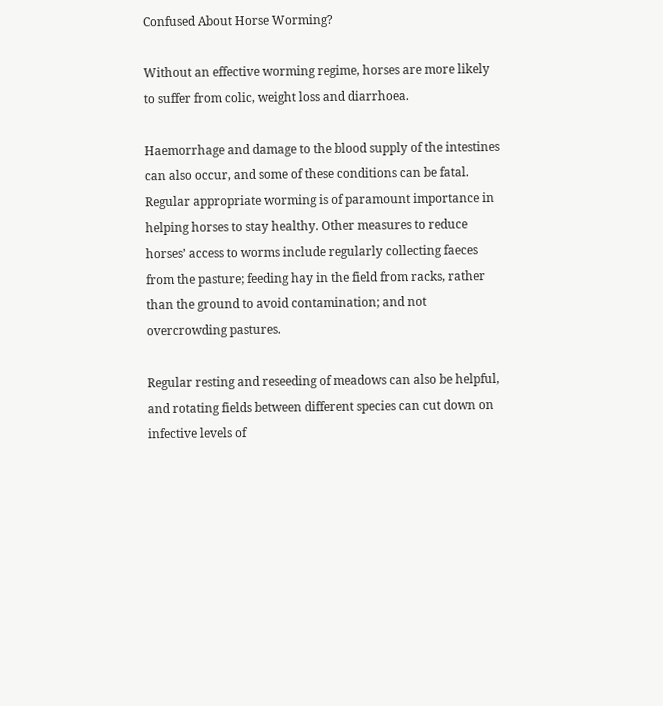Confused About Horse Worming?

Without an effective worming regime, horses are more likely to suffer from colic, weight loss and diarrhoea.

Haemorrhage and damage to the blood supply of the intestines can also occur, and some of these conditions can be fatal. Regular appropriate worming is of paramount importance in helping horses to stay healthy. Other measures to reduce horses’ access to worms include regularly collecting faeces from the pasture; feeding hay in the field from racks, rather than the ground to avoid contamination; and not overcrowding pastures.

Regular resting and reseeding of meadows can also be helpful, and rotating fields between different species can cut down on infective levels of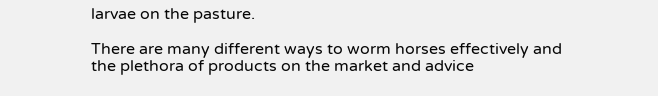larvae on the pasture.

There are many different ways to worm horses effectively and the plethora of products on the market and advice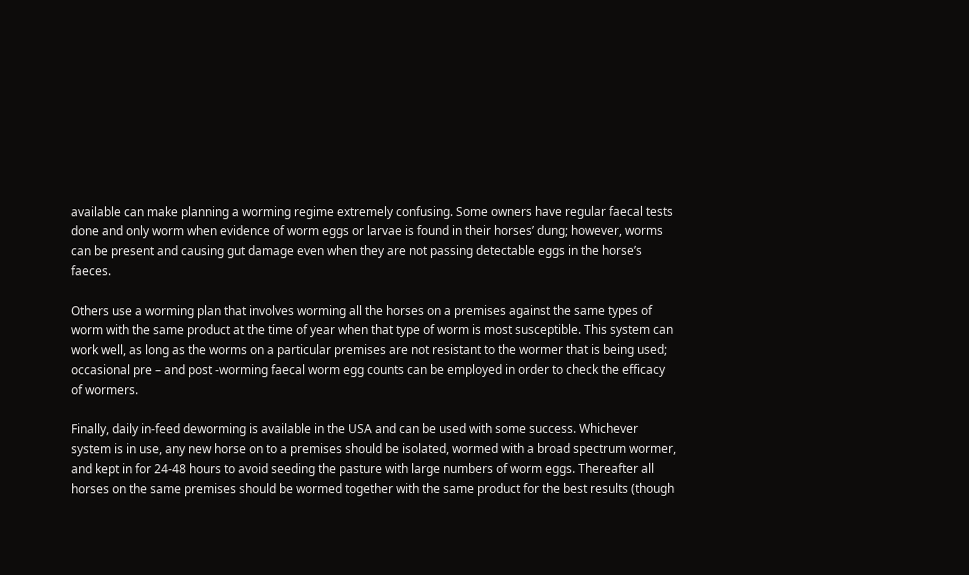available can make planning a worming regime extremely confusing. Some owners have regular faecal tests done and only worm when evidence of worm eggs or larvae is found in their horses’ dung; however, worms can be present and causing gut damage even when they are not passing detectable eggs in the horse’s faeces.

Others use a worming plan that involves worming all the horses on a premises against the same types of worm with the same product at the time of year when that type of worm is most susceptible. This system can work well, as long as the worms on a particular premises are not resistant to the wormer that is being used; occasional pre – and post -worming faecal worm egg counts can be employed in order to check the efficacy of wormers.

Finally, daily in-feed deworming is available in the USA and can be used with some success. Whichever system is in use, any new horse on to a premises should be isolated, wormed with a broad spectrum wormer, and kept in for 24-48 hours to avoid seeding the pasture with large numbers of worm eggs. Thereafter all horses on the same premises should be wormed together with the same product for the best results (though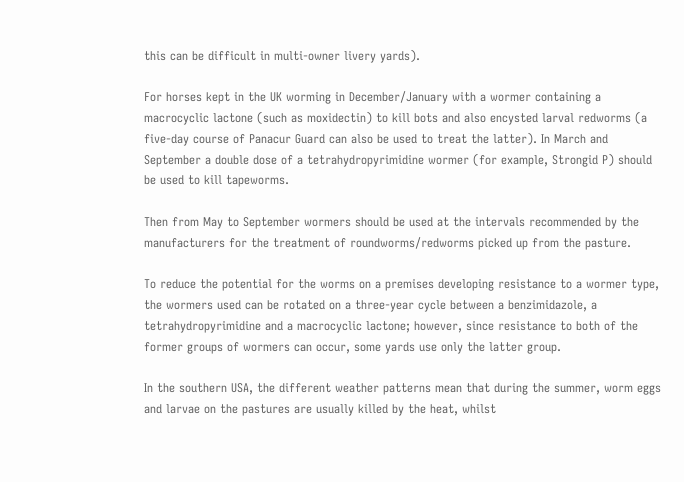this can be difficult in multi-owner livery yards).

For horses kept in the UK worming in December/January with a wormer containing a macrocyclic lactone (such as moxidectin) to kill bots and also encysted larval redworms (a five-day course of Panacur Guard can also be used to treat the latter). In March and September a double dose of a tetrahydropyrimidine wormer (for example, Strongid P) should be used to kill tapeworms.

Then from May to September wormers should be used at the intervals recommended by the manufacturers for the treatment of roundworms/redworms picked up from the pasture.

To reduce the potential for the worms on a premises developing resistance to a wormer type, the wormers used can be rotated on a three-year cycle between a benzimidazole, a tetrahydropyrimidine and a macrocyclic lactone; however, since resistance to both of the former groups of wormers can occur, some yards use only the latter group.

In the southern USA, the different weather patterns mean that during the summer, worm eggs and larvae on the pastures are usually killed by the heat, whilst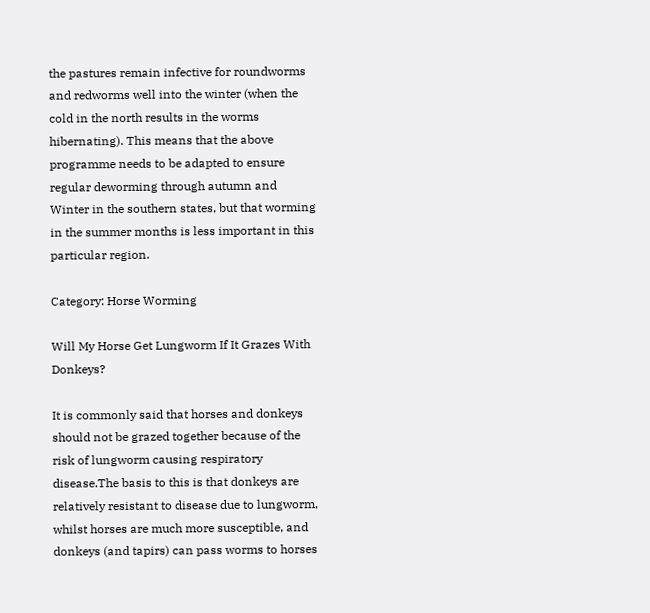the pastures remain infective for roundworms and redworms well into the winter (when the cold in the north results in the worms hibernating). This means that the above programme needs to be adapted to ensure regular deworming through autumn and Winter in the southern states, but that worming in the summer months is less important in this particular region.

Category: Horse Worming

Will My Horse Get Lungworm If It Grazes With Donkeys?

It is commonly said that horses and donkeys should not be grazed together because of the risk of lungworm causing respiratory disease.The basis to this is that donkeys are relatively resistant to disease due to lungworm, whilst horses are much more susceptible, and donkeys (and tapirs) can pass worms to horses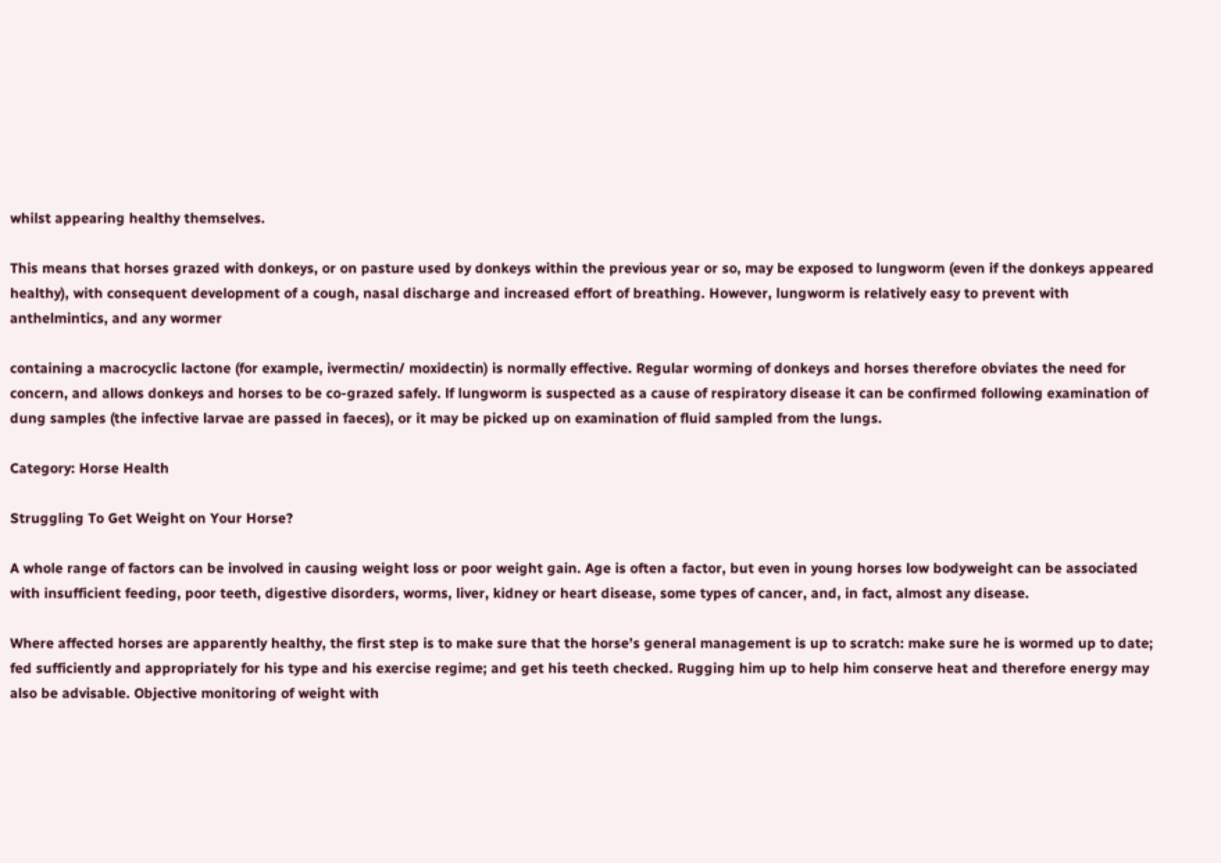whilst appearing healthy themselves.

This means that horses grazed with donkeys, or on pasture used by donkeys within the previous year or so, may be exposed to lungworm (even if the donkeys appeared healthy), with consequent development of a cough, nasal discharge and increased effort of breathing. However, lungworm is relatively easy to prevent with anthelmintics, and any wormer

containing a macrocyclic lactone (for example, ivermectin/ moxidectin) is normally effective. Regular worming of donkeys and horses therefore obviates the need for concern, and allows donkeys and horses to be co-grazed safely. lf lungworm is suspected as a cause of respiratory disease it can be confirmed following examination of dung samples (the infective larvae are passed in faeces), or it may be picked up on examination of fluid sampled from the lungs.

Category: Horse Health

Struggling To Get Weight on Your Horse?

A whole range of factors can be involved in causing weight loss or poor weight gain. Age is often a factor, but even in young horses low bodyweight can be associated with insufficient feeding, poor teeth, digestive disorders, worms, liver, kidney or heart disease, some types of cancer, and, in fact, almost any disease.

Where affected horses are apparently healthy, the first step is to make sure that the horse’s general management is up to scratch: make sure he is wormed up to date; fed sufficiently and appropriately for his type and his exercise regime; and get his teeth checked. Rugging him up to help him conserve heat and therefore energy may also be advisable. Objective monitoring of weight with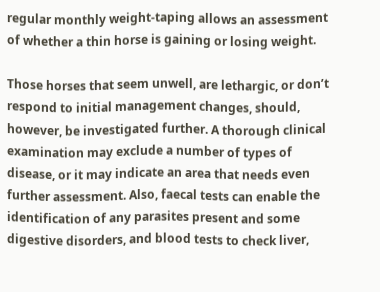regular monthly weight-taping allows an assessment of whether a thin horse is gaining or losing weight.

Those horses that seem unwell, are lethargic, or don’t respond to initial management changes, should, however, be investigated further. A thorough clinical examination may exclude a number of types of disease, or it may indicate an area that needs even further assessment. Also, faecal tests can enable the identification of any parasites present and some digestive disorders, and blood tests to check liver,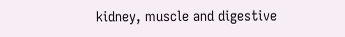kidney, muscle and digestive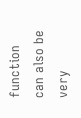function can also be very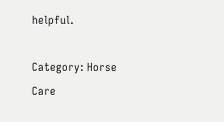helpful.

Category: Horse Care